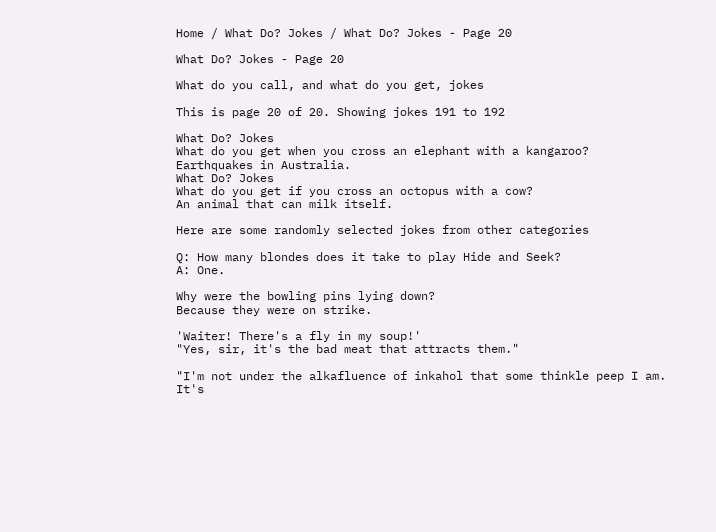Home / What Do? Jokes / What Do? Jokes - Page 20

What Do? Jokes - Page 20

What do you call, and what do you get, jokes

This is page 20 of 20. Showing jokes 191 to 192

What Do? Jokes
What do you get when you cross an elephant with a kangaroo?
Earthquakes in Australia.
What Do? Jokes
What do you get if you cross an octopus with a cow?
An animal that can milk itself.

Here are some randomly selected jokes from other categories

Q: How many blondes does it take to play Hide and Seek?
A: One.

Why were the bowling pins lying down?
Because they were on strike.

'Waiter! There's a fly in my soup!'
"Yes, sir, it's the bad meat that attracts them."

"I'm not under the alkafluence of inkahol that some thinkle peep I am.
It's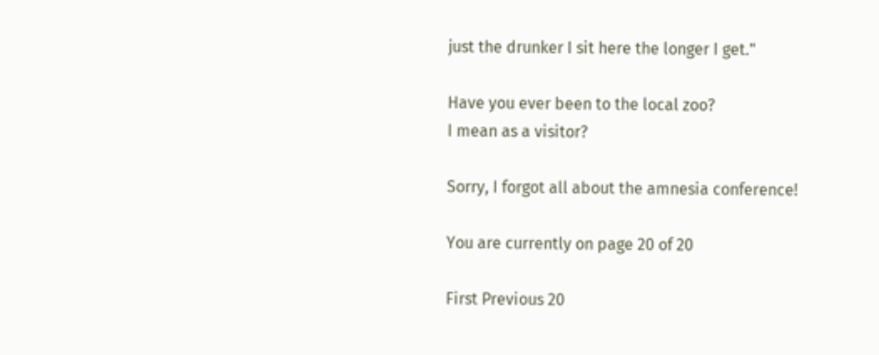just the drunker I sit here the longer I get."

Have you ever been to the local zoo?
I mean as a visitor?

Sorry, I forgot all about the amnesia conference!

You are currently on page 20 of 20

First Previous 20